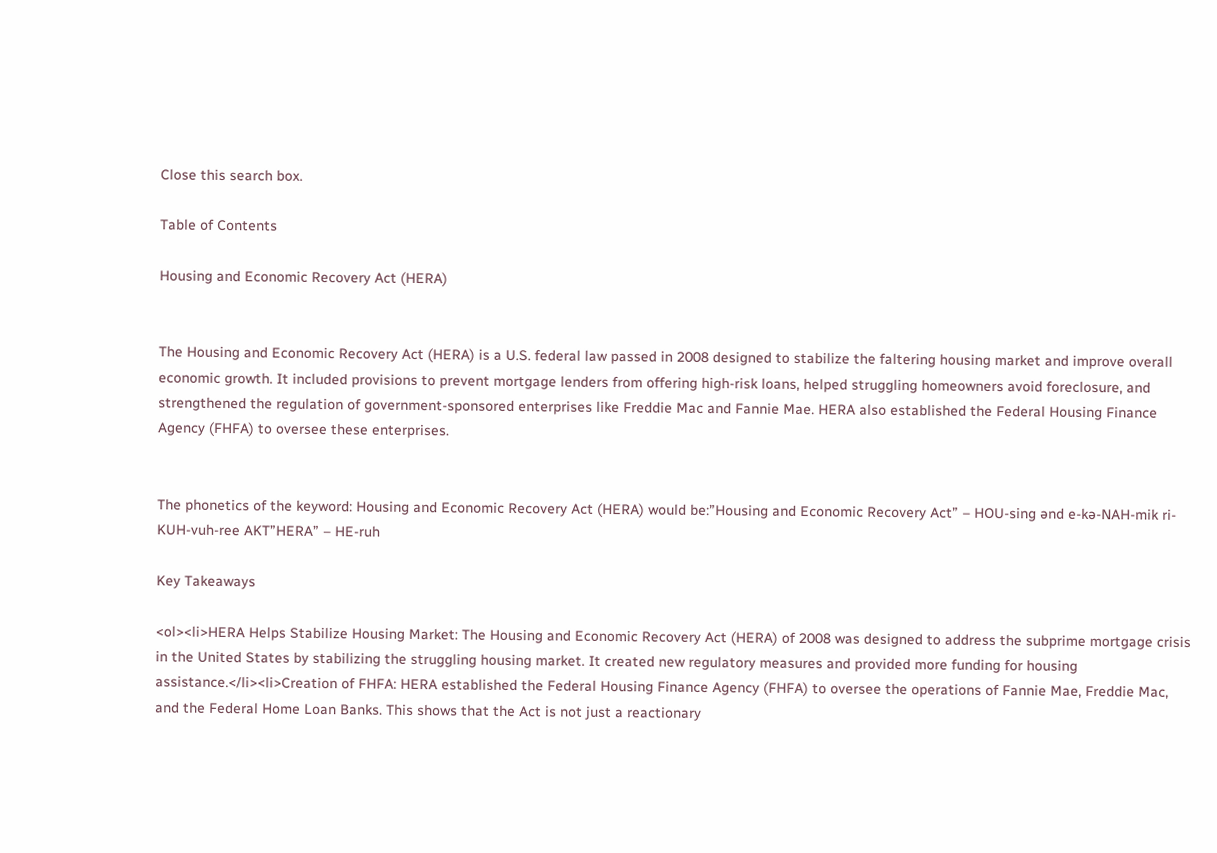Close this search box.

Table of Contents

Housing and Economic Recovery Act (HERA)


The Housing and Economic Recovery Act (HERA) is a U.S. federal law passed in 2008 designed to stabilize the faltering housing market and improve overall economic growth. It included provisions to prevent mortgage lenders from offering high-risk loans, helped struggling homeowners avoid foreclosure, and strengthened the regulation of government-sponsored enterprises like Freddie Mac and Fannie Mae. HERA also established the Federal Housing Finance Agency (FHFA) to oversee these enterprises.


The phonetics of the keyword: Housing and Economic Recovery Act (HERA) would be:”Housing and Economic Recovery Act” – HOU-sing ənd e-kə-NAH-mik ri-KUH-vuh-ree AKT”HERA” – HE-ruh

Key Takeaways

<ol><li>HERA Helps Stabilize Housing Market: The Housing and Economic Recovery Act (HERA) of 2008 was designed to address the subprime mortgage crisis in the United States by stabilizing the struggling housing market. It created new regulatory measures and provided more funding for housing assistance.</li><li>Creation of FHFA: HERA established the Federal Housing Finance Agency (FHFA) to oversee the operations of Fannie Mae, Freddie Mac, and the Federal Home Loan Banks. This shows that the Act is not just a reactionary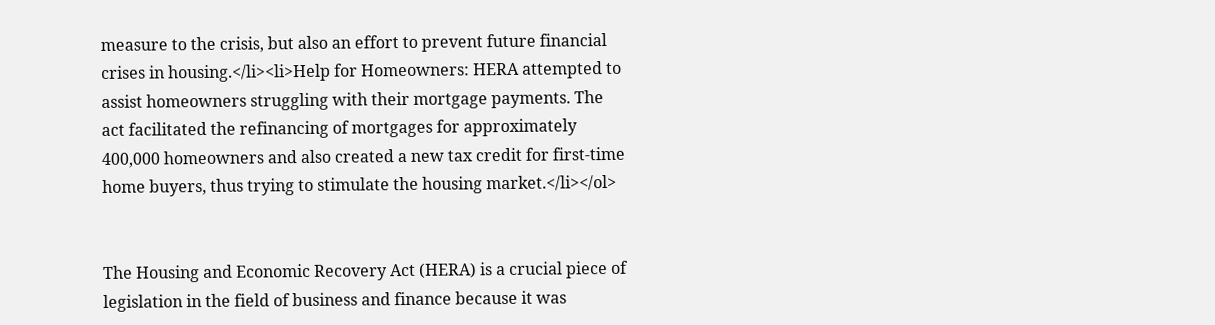measure to the crisis, but also an effort to prevent future financial crises in housing.</li><li>Help for Homeowners: HERA attempted to assist homeowners struggling with their mortgage payments. The act facilitated the refinancing of mortgages for approximately 400,000 homeowners and also created a new tax credit for first-time home buyers, thus trying to stimulate the housing market.</li></ol>


The Housing and Economic Recovery Act (HERA) is a crucial piece of legislation in the field of business and finance because it was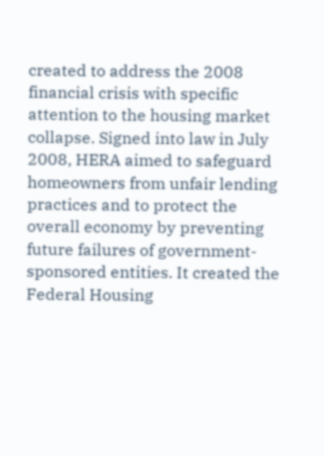created to address the 2008 financial crisis with specific attention to the housing market collapse. Signed into law in July 2008, HERA aimed to safeguard homeowners from unfair lending practices and to protect the overall economy by preventing future failures of government-sponsored entities. It created the Federal Housing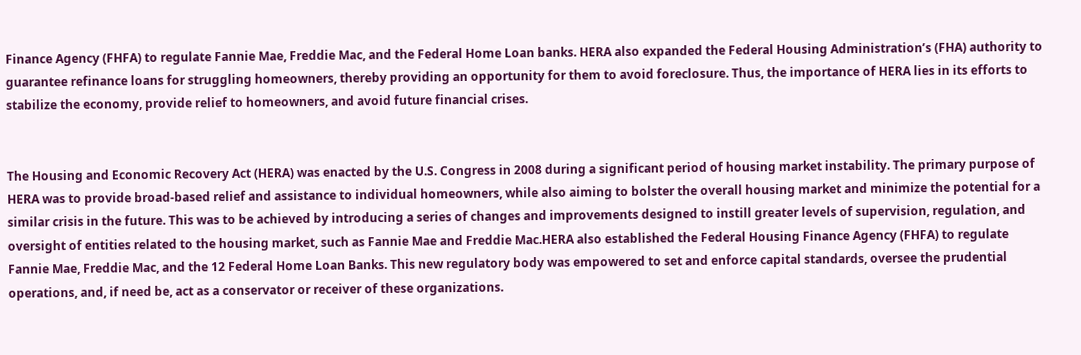Finance Agency (FHFA) to regulate Fannie Mae, Freddie Mac, and the Federal Home Loan banks. HERA also expanded the Federal Housing Administration’s (FHA) authority to guarantee refinance loans for struggling homeowners, thereby providing an opportunity for them to avoid foreclosure. Thus, the importance of HERA lies in its efforts to stabilize the economy, provide relief to homeowners, and avoid future financial crises.


The Housing and Economic Recovery Act (HERA) was enacted by the U.S. Congress in 2008 during a significant period of housing market instability. The primary purpose of HERA was to provide broad-based relief and assistance to individual homeowners, while also aiming to bolster the overall housing market and minimize the potential for a similar crisis in the future. This was to be achieved by introducing a series of changes and improvements designed to instill greater levels of supervision, regulation, and oversight of entities related to the housing market, such as Fannie Mae and Freddie Mac.HERA also established the Federal Housing Finance Agency (FHFA) to regulate Fannie Mae, Freddie Mac, and the 12 Federal Home Loan Banks. This new regulatory body was empowered to set and enforce capital standards, oversee the prudential operations, and, if need be, act as a conservator or receiver of these organizations.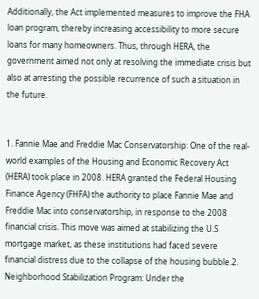Additionally, the Act implemented measures to improve the FHA loan program, thereby increasing accessibility to more secure loans for many homeowners. Thus, through HERA, the government aimed not only at resolving the immediate crisis but also at arresting the possible recurrence of such a situation in the future.


1. Fannie Mae and Freddie Mac Conservatorship: One of the real-world examples of the Housing and Economic Recovery Act (HERA) took place in 2008. HERA granted the Federal Housing Finance Agency (FHFA) the authority to place Fannie Mae and Freddie Mac into conservatorship, in response to the 2008 financial crisis. This move was aimed at stabilizing the U.S mortgage market, as these institutions had faced severe financial distress due to the collapse of the housing bubble.2. Neighborhood Stabilization Program: Under the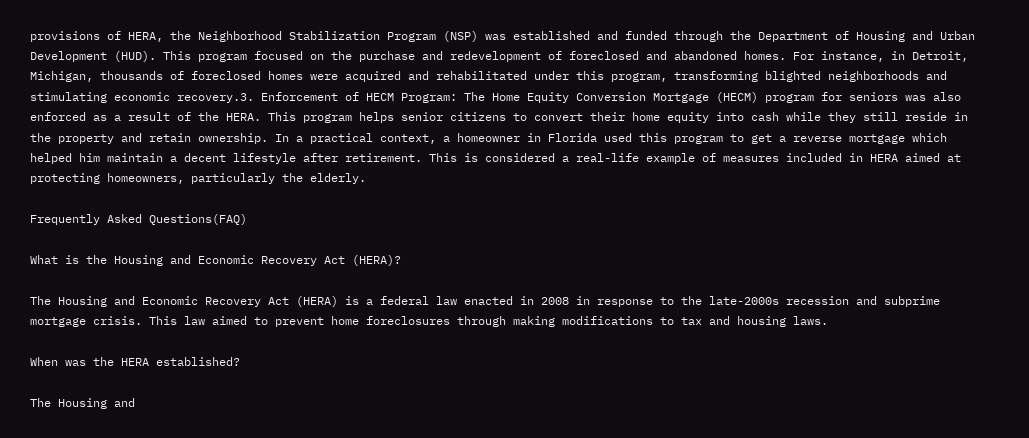provisions of HERA, the Neighborhood Stabilization Program (NSP) was established and funded through the Department of Housing and Urban Development (HUD). This program focused on the purchase and redevelopment of foreclosed and abandoned homes. For instance, in Detroit, Michigan, thousands of foreclosed homes were acquired and rehabilitated under this program, transforming blighted neighborhoods and stimulating economic recovery.3. Enforcement of HECM Program: The Home Equity Conversion Mortgage (HECM) program for seniors was also enforced as a result of the HERA. This program helps senior citizens to convert their home equity into cash while they still reside in the property and retain ownership. In a practical context, a homeowner in Florida used this program to get a reverse mortgage which helped him maintain a decent lifestyle after retirement. This is considered a real-life example of measures included in HERA aimed at protecting homeowners, particularly the elderly.

Frequently Asked Questions(FAQ)

What is the Housing and Economic Recovery Act (HERA)?

The Housing and Economic Recovery Act (HERA) is a federal law enacted in 2008 in response to the late-2000s recession and subprime mortgage crisis. This law aimed to prevent home foreclosures through making modifications to tax and housing laws.

When was the HERA established?

The Housing and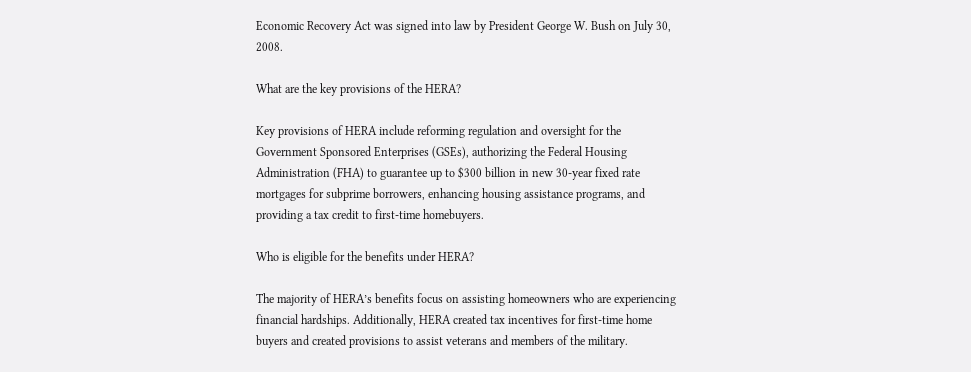Economic Recovery Act was signed into law by President George W. Bush on July 30, 2008.

What are the key provisions of the HERA?

Key provisions of HERA include reforming regulation and oversight for the Government Sponsored Enterprises (GSEs), authorizing the Federal Housing Administration (FHA) to guarantee up to $300 billion in new 30-year fixed rate mortgages for subprime borrowers, enhancing housing assistance programs, and providing a tax credit to first-time homebuyers.

Who is eligible for the benefits under HERA?

The majority of HERA’s benefits focus on assisting homeowners who are experiencing financial hardships. Additionally, HERA created tax incentives for first-time home buyers and created provisions to assist veterans and members of the military.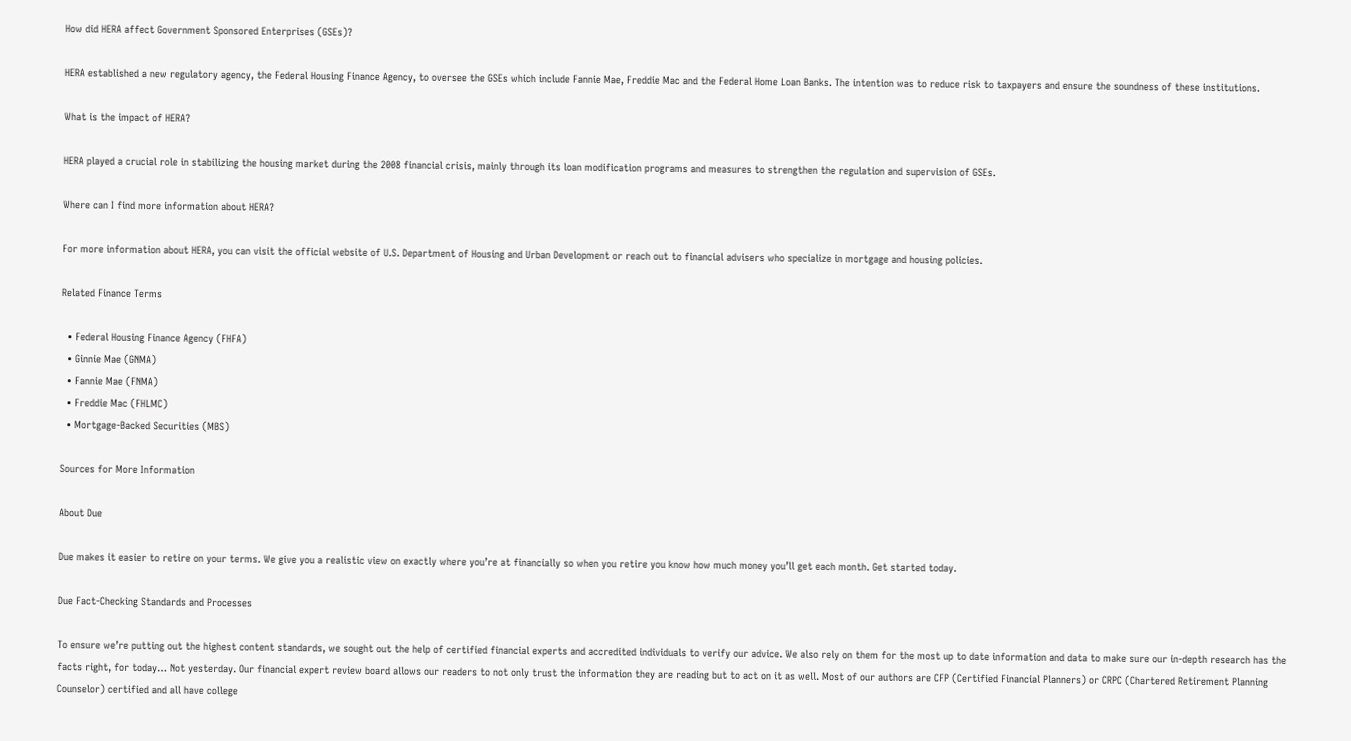How did HERA affect Government Sponsored Enterprises (GSEs)?

HERA established a new regulatory agency, the Federal Housing Finance Agency, to oversee the GSEs which include Fannie Mae, Freddie Mac and the Federal Home Loan Banks. The intention was to reduce risk to taxpayers and ensure the soundness of these institutions.

What is the impact of HERA?

HERA played a crucial role in stabilizing the housing market during the 2008 financial crisis, mainly through its loan modification programs and measures to strengthen the regulation and supervision of GSEs.

Where can I find more information about HERA?

For more information about HERA, you can visit the official website of U.S. Department of Housing and Urban Development or reach out to financial advisers who specialize in mortgage and housing policies.

Related Finance Terms

  • Federal Housing Finance Agency (FHFA)
  • Ginnie Mae (GNMA)
  • Fannie Mae (FNMA)
  • Freddie Mac (FHLMC)
  • Mortgage-Backed Securities (MBS)

Sources for More Information

About Due

Due makes it easier to retire on your terms. We give you a realistic view on exactly where you’re at financially so when you retire you know how much money you’ll get each month. Get started today.

Due Fact-Checking Standards and Processes

To ensure we’re putting out the highest content standards, we sought out the help of certified financial experts and accredited individuals to verify our advice. We also rely on them for the most up to date information and data to make sure our in-depth research has the facts right, for today… Not yesterday. Our financial expert review board allows our readers to not only trust the information they are reading but to act on it as well. Most of our authors are CFP (Certified Financial Planners) or CRPC (Chartered Retirement Planning Counselor) certified and all have college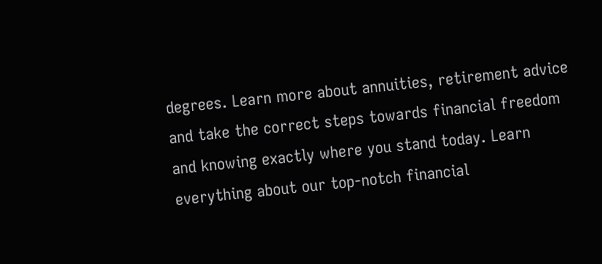degrees. Learn more about annuities, retirement advice and take the correct steps towards financial freedom and knowing exactly where you stand today. Learn everything about our top-notch financial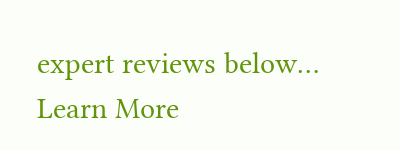expert reviews below… Learn More